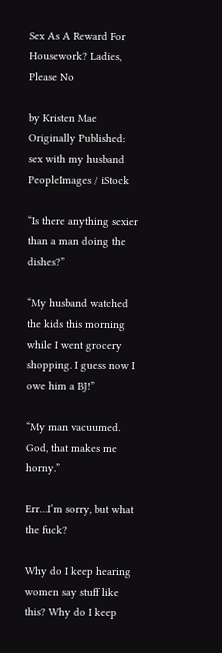Sex As A Reward For Housework? Ladies, Please No

by Kristen Mae
Originally Published:
sex with my husband
PeopleImages / iStock

“Is there anything sexier than a man doing the dishes?”

“My husband watched the kids this morning while I went grocery shopping. I guess now I owe him a BJ!”

“My man vacuumed. God, that makes me horny.”

Err…I’m sorry, but what the fuck?

Why do I keep hearing women say stuff like this? Why do I keep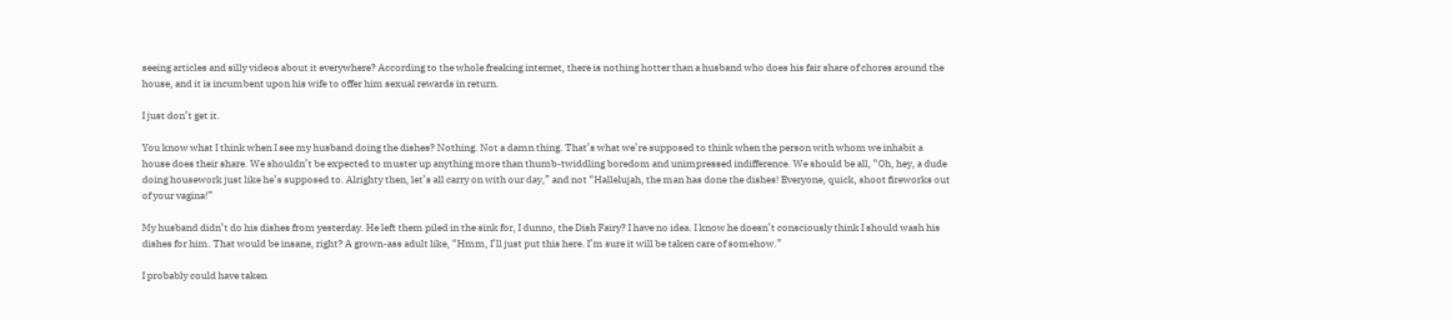seeing articles and silly videos about it everywhere? According to the whole freaking internet, there is nothing hotter than a husband who does his fair share of chores around the house, and it is incumbent upon his wife to offer him sexual rewards in return.

I just don’t get it.

You know what I think when I see my husband doing the dishes? Nothing. Not a damn thing. That’s what we’re supposed to think when the person with whom we inhabit a house does their share. We shouldn’t be expected to muster up anything more than thumb-twiddling boredom and unimpressed indifference. We should be all, “Oh, hey, a dude doing housework just like he’s supposed to. Alrighty then, let’s all carry on with our day,” and not “Hallelujah, the man has done the dishes! Everyone, quick, shoot fireworks out of your vagina!”

My husband didn’t do his dishes from yesterday. He left them piled in the sink for, I dunno, the Dish Fairy? I have no idea. I know he doesn’t consciously think I should wash his dishes for him. That would be insane, right? A grown-ass adult like, “Hmm, I’ll just put this here. I’m sure it will be taken care of somehow.”

I probably could have taken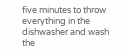five minutes to throw everything in the dishwasher and wash the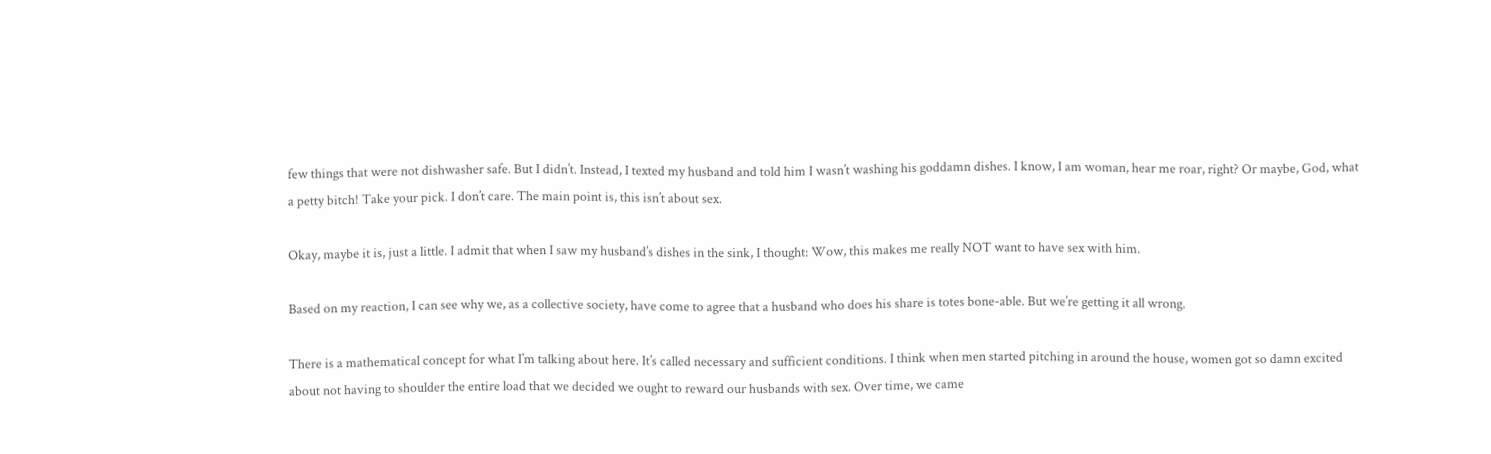few things that were not dishwasher safe. But I didn’t. Instead, I texted my husband and told him I wasn’t washing his goddamn dishes. I know, I am woman, hear me roar, right? Or maybe, God, what a petty bitch! Take your pick. I don’t care. The main point is, this isn’t about sex.

Okay, maybe it is, just a little. I admit that when I saw my husband’s dishes in the sink, I thought: Wow, this makes me really NOT want to have sex with him.

Based on my reaction, I can see why we, as a collective society, have come to agree that a husband who does his share is totes bone-able. But we’re getting it all wrong.

There is a mathematical concept for what I’m talking about here. It’s called necessary and sufficient conditions. I think when men started pitching in around the house, women got so damn excited about not having to shoulder the entire load that we decided we ought to reward our husbands with sex. Over time, we came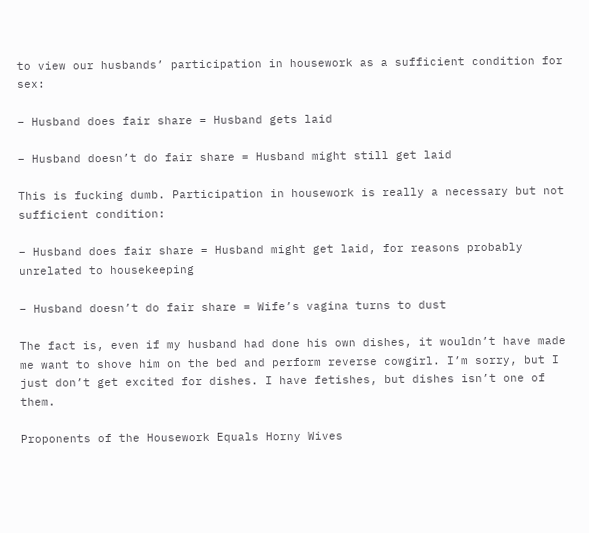to view our husbands’ participation in housework as a sufficient condition for sex:

– Husband does fair share = Husband gets laid

– Husband doesn’t do fair share = Husband might still get laid

This is fucking dumb. Participation in housework is really a necessary but not sufficient condition:

– Husband does fair share = Husband might get laid, for reasons probably unrelated to housekeeping

– Husband doesn’t do fair share = Wife’s vagina turns to dust

The fact is, even if my husband had done his own dishes, it wouldn’t have made me want to shove him on the bed and perform reverse cowgirl. I’m sorry, but I just don’t get excited for dishes. I have fetishes, but dishes isn’t one of them.

Proponents of the Housework Equals Horny Wives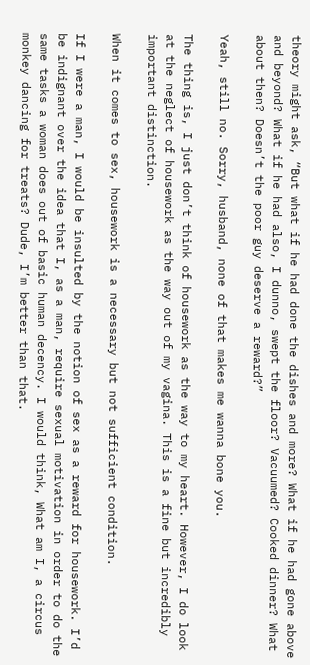theory might ask, “But what if he had done the dishes and more? What if he had gone above and beyond? What if he had also, I dunno, swept the floor? Vacuumed? Cooked dinner? What about then? Doesn’t the poor guy deserve a reward?”

Yeah, still no. Sorry, husband, none of that makes me wanna bone you.

The thing is, I just don’t think of housework as the way to my heart. However, I do look at the neglect of housework as the way out of my vagina. This is a fine but incredibly important distinction.

When it comes to sex, housework is a necessary but not sufficient condition.

If I were a man, I would be insulted by the notion of sex as a reward for housework. I’d be indignant over the idea that I, as a man, require sexual motivation in order to do the same tasks a woman does out of basic human decency. I would think, What am I, a circus monkey dancing for treats? Dude, I’m better than that.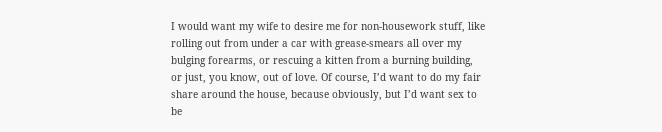I would want my wife to desire me for non-housework stuff, like rolling out from under a car with grease-smears all over my bulging forearms, or rescuing a kitten from a burning building, or just, you know, out of love. Of course, I’d want to do my fair share around the house, because obviously, but I’d want sex to be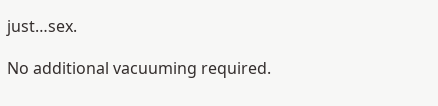just…sex.

No additional vacuuming required.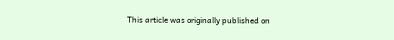This article was originally published on